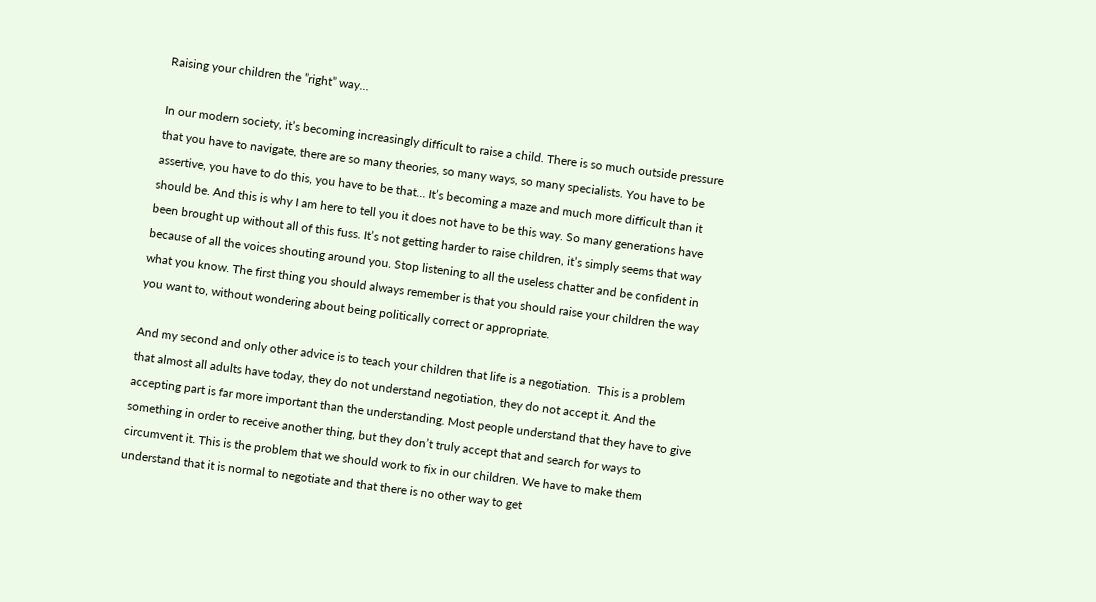Raising your children the ”right” way…

In our modern society, it’s becoming increasingly difficult to raise a child. There is so much outside pressure that you have to navigate, there are so many theories, so many ways, so many specialists. You have to be assertive, you have to do this, you have to be that… It’s becoming a maze and much more difficult than it should be. And this is why I am here to tell you it does not have to be this way. So many generations have been brought up without all of this fuss. It’s not getting harder to raise children, it’s simply seems that way because of all the voices shouting around you. Stop listening to all the useless chatter and be confident in what you know. The first thing you should always remember is that you should raise your children the way you want to, without wondering about being politically correct or appropriate.

And my second and only other advice is to teach your children that life is a negotiation.  This is a problem that almost all adults have today, they do not understand negotiation, they do not accept it. And the accepting part is far more important than the understanding. Most people understand that they have to give something in order to receive another thing, but they don’t truly accept that and search for ways to circumvent it. This is the problem that we should work to fix in our children. We have to make them understand that it is normal to negotiate and that there is no other way to get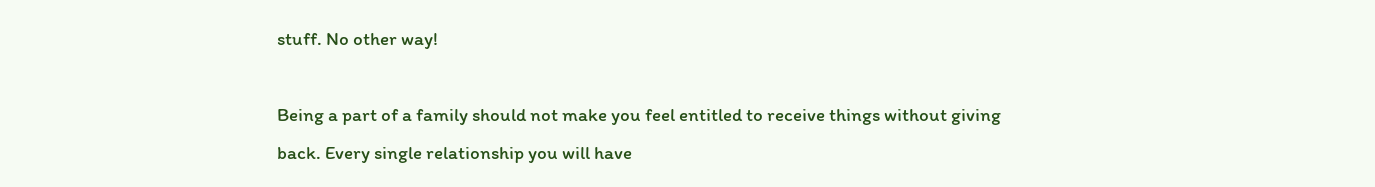stuff. No other way!

Being a part of a family should not make you feel entitled to receive things without giving back. Every single relationship you will have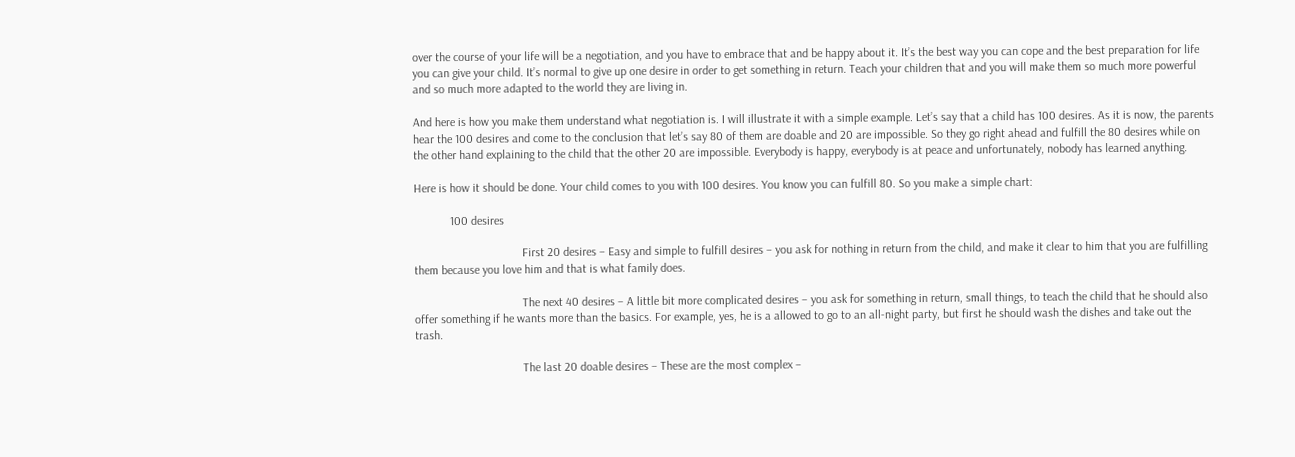over the course of your life will be a negotiation, and you have to embrace that and be happy about it. It’s the best way you can cope and the best preparation for life you can give your child. It’s normal to give up one desire in order to get something in return. Teach your children that and you will make them so much more powerful and so much more adapted to the world they are living in.

And here is how you make them understand what negotiation is. I will illustrate it with a simple example. Let’s say that a child has 100 desires. As it is now, the parents hear the 100 desires and come to the conclusion that let’s say 80 of them are doable and 20 are impossible. So they go right ahead and fulfill the 80 desires while on the other hand explaining to the child that the other 20 are impossible. Everybody is happy, everybody is at peace and unfortunately, nobody has learned anything.

Here is how it should be done. Your child comes to you with 100 desires. You know you can fulfill 80. So you make a simple chart:

            100 desires

                                    First 20 desires – Easy and simple to fulfill desires – you ask for nothing in return from the child, and make it clear to him that you are fulfilling them because you love him and that is what family does.

                                    The next 40 desires – A little bit more complicated desires – you ask for something in return, small things, to teach the child that he should also offer something if he wants more than the basics. For example, yes, he is a allowed to go to an all-night party, but first he should wash the dishes and take out the trash.

                                    The last 20 doable desires – These are the most complex –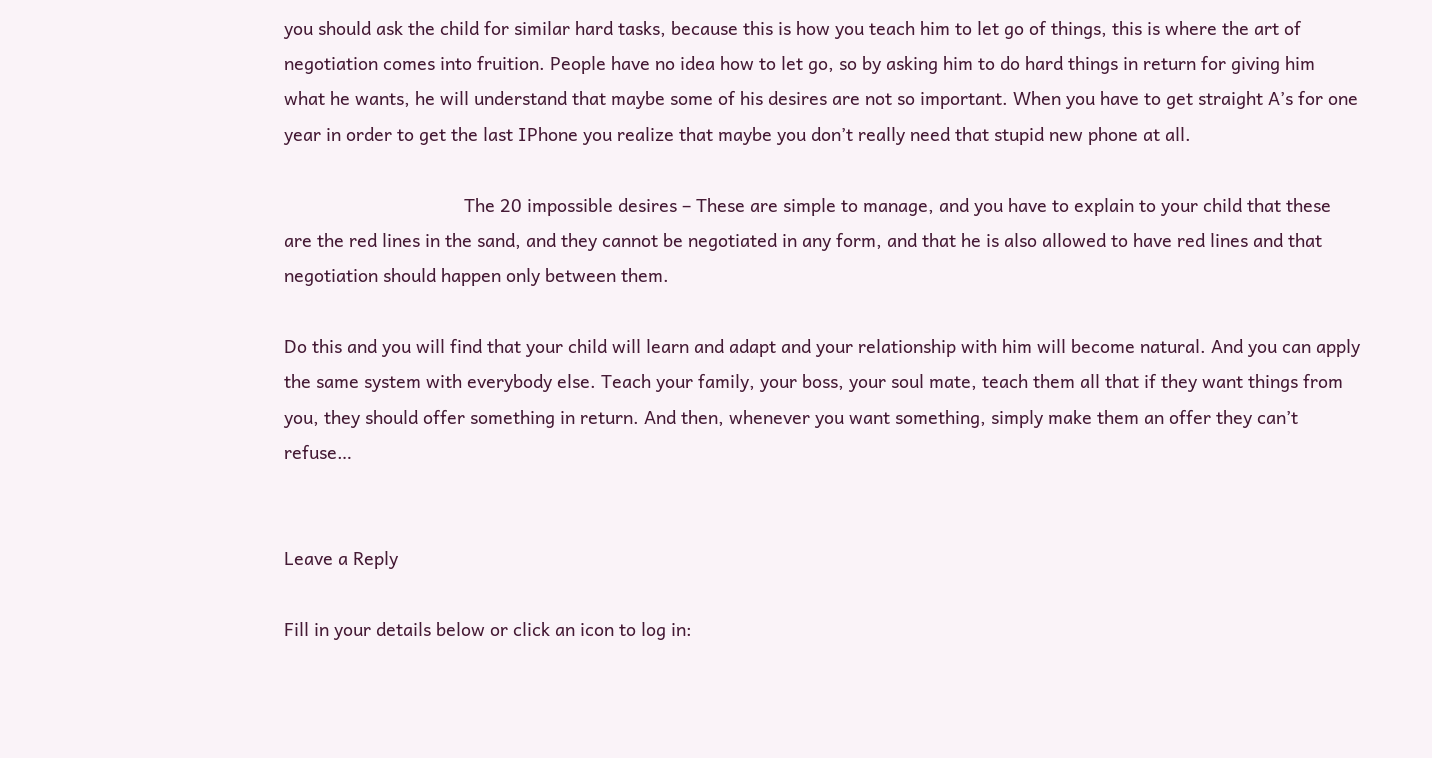you should ask the child for similar hard tasks, because this is how you teach him to let go of things, this is where the art of negotiation comes into fruition. People have no idea how to let go, so by asking him to do hard things in return for giving him what he wants, he will understand that maybe some of his desires are not so important. When you have to get straight A’s for one year in order to get the last IPhone you realize that maybe you don’t really need that stupid new phone at all.

                                    The 20 impossible desires – These are simple to manage, and you have to explain to your child that these are the red lines in the sand, and they cannot be negotiated in any form, and that he is also allowed to have red lines and that negotiation should happen only between them.

Do this and you will find that your child will learn and adapt and your relationship with him will become natural. And you can apply the same system with everybody else. Teach your family, your boss, your soul mate, teach them all that if they want things from you, they should offer something in return. And then, whenever you want something, simply make them an offer they can’t refuse…


Leave a Reply

Fill in your details below or click an icon to log in: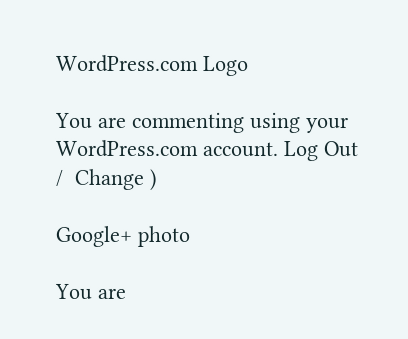WordPress.com Logo

You are commenting using your WordPress.com account. Log Out /  Change )

Google+ photo

You are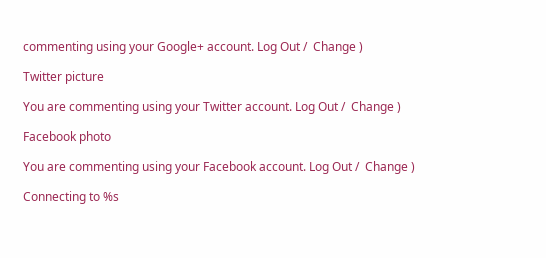commenting using your Google+ account. Log Out /  Change )

Twitter picture

You are commenting using your Twitter account. Log Out /  Change )

Facebook photo

You are commenting using your Facebook account. Log Out /  Change )

Connecting to %s